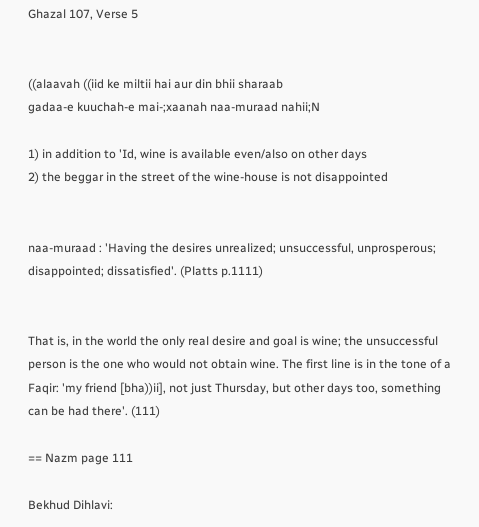Ghazal 107, Verse 5


((alaavah ((iid ke miltii hai aur din bhii sharaab
gadaa-e kuuchah-e mai-;xaanah naa-muraad nahii;N

1) in addition to 'Id, wine is available even/also on other days
2) the beggar in the street of the wine-house is not disappointed


naa-muraad : 'Having the desires unrealized; unsuccessful, unprosperous; disappointed; dissatisfied'. (Platts p.1111)


That is, in the world the only real desire and goal is wine; the unsuccessful person is the one who would not obtain wine. The first line is in the tone of a Faqir: 'my friend [bha))ii], not just Thursday, but other days too, something can be had there'. (111)

== Nazm page 111

Bekhud Dihlavi: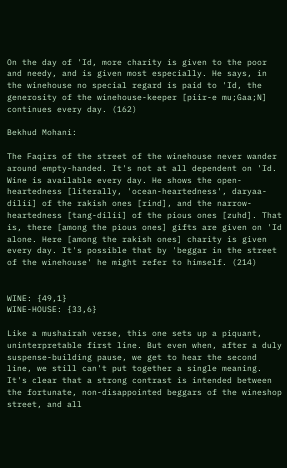On the day of 'Id, more charity is given to the poor and needy, and is given most especially. He says, in the winehouse no special regard is paid to 'Id, the generosity of the winehouse-keeper [piir-e mu;Gaa;N] continues every day. (162)

Bekhud Mohani:

The Faqirs of the street of the winehouse never wander around empty-handed. It's not at all dependent on 'Id. Wine is available every day. He shows the open-heartedness [literally, 'ocean-heartedness', daryaa-dilii] of the rakish ones [rind], and the narrow-heartedness [tang-dilii] of the pious ones [zuhd]. That is, there [among the pious ones] gifts are given on 'Id alone. Here [among the rakish ones] charity is given every day. It's possible that by 'beggar in the street of the winehouse' he might refer to himself. (214)


WINE: {49,1}
WINE-HOUSE: {33,6}

Like a mushairah verse, this one sets up a piquant, uninterpretable first line. But even when, after a duly suspense-building pause, we get to hear the second line, we still can't put together a single meaning. It's clear that a strong contrast is intended between the fortunate, non-disappointed beggars of the wineshop street, and all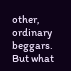other, ordinary beggars. But what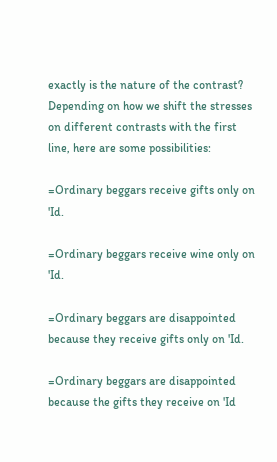exactly is the nature of the contrast? Depending on how we shift the stresses on different contrasts with the first line, here are some possibilities:

=Ordinary beggars receive gifts only on 'Id.

=Ordinary beggars receive wine only on 'Id.

=Ordinary beggars are disappointed because they receive gifts only on 'Id.

=Ordinary beggars are disappointed because the gifts they receive on 'Id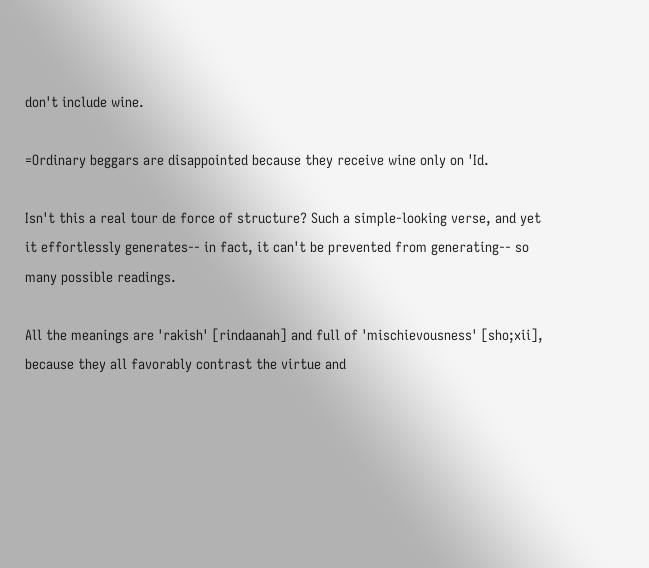don't include wine.

=Ordinary beggars are disappointed because they receive wine only on 'Id.

Isn't this a real tour de force of structure? Such a simple-looking verse, and yet it effortlessly generates-- in fact, it can't be prevented from generating-- so many possible readings.

All the meanings are 'rakish' [rindaanah] and full of 'mischievousness' [sho;xii], because they all favorably contrast the virtue and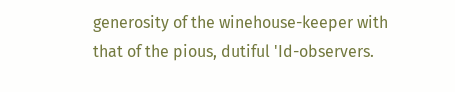generosity of the winehouse-keeper with that of the pious, dutiful 'Id-observers.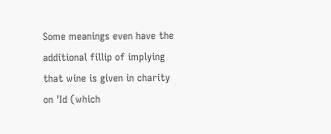Some meanings even have the additional fillip of implying that wine is given in charity on 'Id (which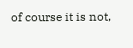of course it is not,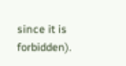since it is forbidden).